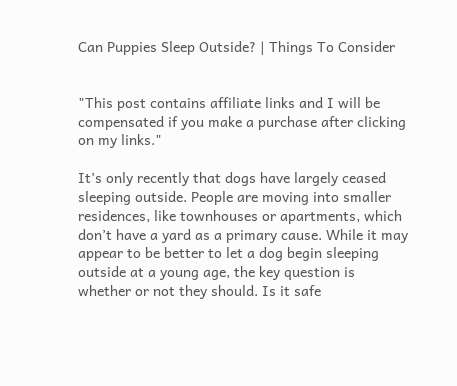Can Puppies Sleep Outside? | Things To Consider


"This post contains affiliate links and I will be compensated if you make a purchase after clicking on my links."

It’s only recently that dogs have largely ceased sleeping outside. People are moving into smaller residences, like townhouses or apartments, which don’t have a yard as a primary cause. While it may appear to be better to let a dog begin sleeping outside at a young age, the key question is whether or not they should. Is it safe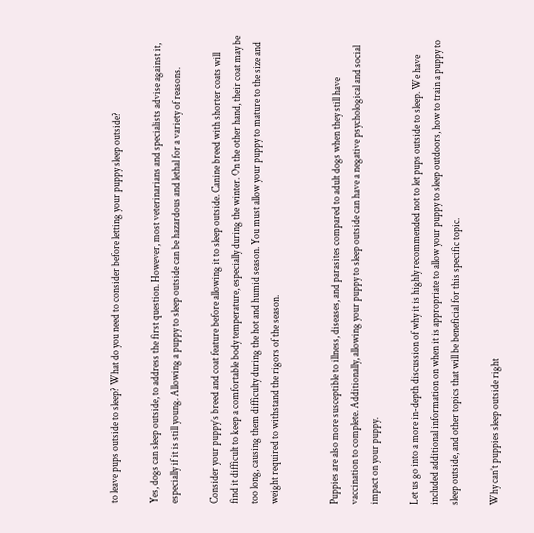to leave pups outside to sleep? What do you need to consider before letting your puppy sleep outside?

Yes, dogs can sleep outside, to address the first question. However, most veterinarians and specialists advise against it, especially if it is still young. Allowing a puppy to sleep outside can be hazardous and lethal for a variety of reasons.

Consider your puppy’s breed and coat feature before allowing it to sleep outside. Canine breed with shorter coats will find it difficult to keep a comfortable body temperature, especially during the winter. On the other hand, their coat may be too long, causing them difficulty during the hot and humid season. You must allow your puppy to mature to the size and weight required to withstand the rigors of the season.


Puppies are also more susceptible to illness, diseases, and parasites compared to adult dogs when they still have vaccination to complete. Additionally, allowing your puppy to sleep outside can have a negative psychological and social impact on your puppy.

Let us go into a more in-depth discussion of why it is highly recommended not to let pups outside to sleep. We have included additional information on when it is appropriate to allow your puppy to sleep outdoors, how to train a puppy to sleep outside, and other topics that will be beneficial for this specific topic.

Why can’t puppies sleep outside right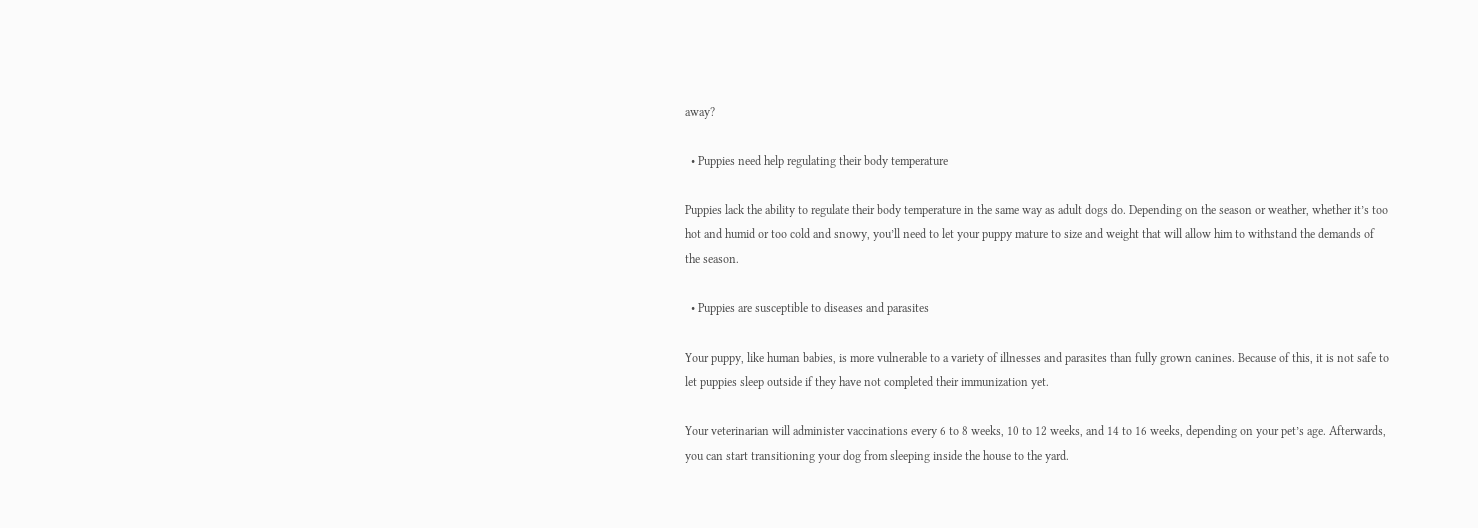away?

  • Puppies need help regulating their body temperature

Puppies lack the ability to regulate their body temperature in the same way as adult dogs do. Depending on the season or weather, whether it’s too hot and humid or too cold and snowy, you’ll need to let your puppy mature to size and weight that will allow him to withstand the demands of the season.

  • Puppies are susceptible to diseases and parasites

Your puppy, like human babies, is more vulnerable to a variety of illnesses and parasites than fully grown canines. Because of this, it is not safe to let puppies sleep outside if they have not completed their immunization yet.

Your veterinarian will administer vaccinations every 6 to 8 weeks, 10 to 12 weeks, and 14 to 16 weeks, depending on your pet’s age. Afterwards, you can start transitioning your dog from sleeping inside the house to the yard.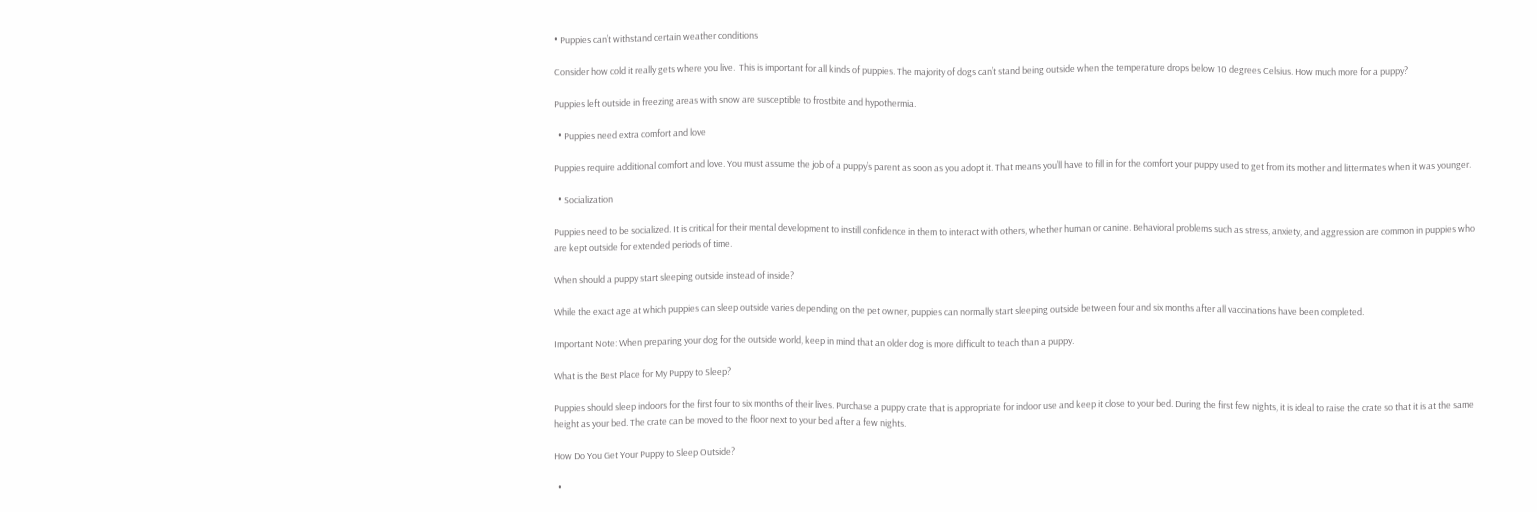• Puppies can’t withstand certain weather conditions

Consider how cold it really gets where you live.  This is important for all kinds of puppies. The majority of dogs can’t stand being outside when the temperature drops below 10 degrees Celsius. How much more for a puppy?

Puppies left outside in freezing areas with snow are susceptible to frostbite and hypothermia.

  • Puppies need extra comfort and love

Puppies require additional comfort and love. You must assume the job of a puppy’s parent as soon as you adopt it. That means you’ll have to fill in for the comfort your puppy used to get from its mother and littermates when it was younger.

  • Socialization

Puppies need to be socialized. It is critical for their mental development to instill confidence in them to interact with others, whether human or canine. Behavioral problems such as stress, anxiety, and aggression are common in puppies who are kept outside for extended periods of time.

When should a puppy start sleeping outside instead of inside?

While the exact age at which puppies can sleep outside varies depending on the pet owner, puppies can normally start sleeping outside between four and six months after all vaccinations have been completed.

Important Note: When preparing your dog for the outside world, keep in mind that an older dog is more difficult to teach than a puppy.

What is the Best Place for My Puppy to Sleep?

Puppies should sleep indoors for the first four to six months of their lives. Purchase a puppy crate that is appropriate for indoor use and keep it close to your bed. During the first few nights, it is ideal to raise the crate so that it is at the same height as your bed. The crate can be moved to the floor next to your bed after a few nights.

How Do You Get Your Puppy to Sleep Outside?

  •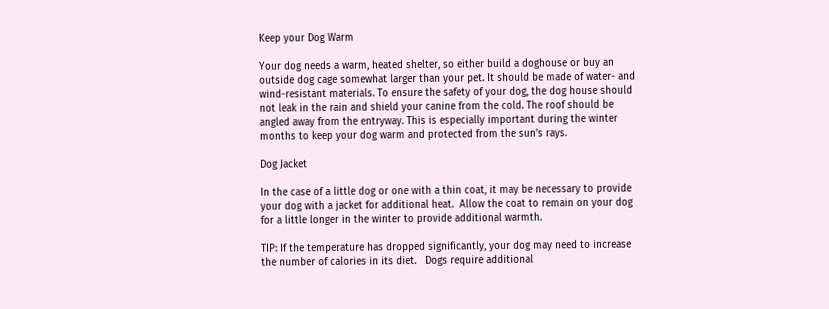Keep your Dog Warm

Your dog needs a warm, heated shelter, so either build a doghouse or buy an outside dog cage somewhat larger than your pet. It should be made of water- and wind-resistant materials. To ensure the safety of your dog, the dog house should not leak in the rain and shield your canine from the cold. The roof should be angled away from the entryway. This is especially important during the winter months to keep your dog warm and protected from the sun’s rays.

Dog Jacket

In the case of a little dog or one with a thin coat, it may be necessary to provide your dog with a jacket for additional heat.  Allow the coat to remain on your dog for a little longer in the winter to provide additional warmth.

TIP: If the temperature has dropped significantly, your dog may need to increase the number of calories in its diet.   Dogs require additional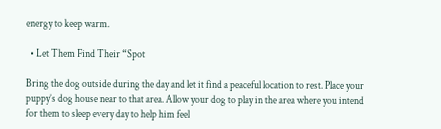energy to keep warm.

  • Let Them Find Their “Spot

Bring the dog outside during the day and let it find a peaceful location to rest. Place your puppy’s dog house near to that area. Allow your dog to play in the area where you intend for them to sleep every day to help him feel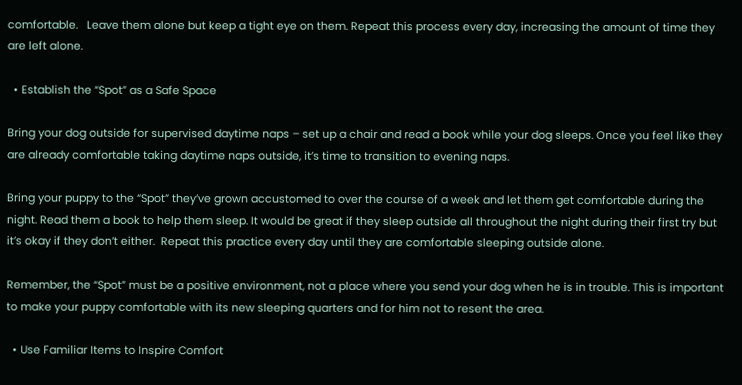comfortable.   Leave them alone but keep a tight eye on them. Repeat this process every day, increasing the amount of time they are left alone.

  • Establish the “Spot” as a Safe Space

Bring your dog outside for supervised daytime naps – set up a chair and read a book while your dog sleeps. Once you feel like they are already comfortable taking daytime naps outside, it’s time to transition to evening naps.

Bring your puppy to the “Spot” they’ve grown accustomed to over the course of a week and let them get comfortable during the night. Read them a book to help them sleep. It would be great if they sleep outside all throughout the night during their first try but it’s okay if they don’t either.  Repeat this practice every day until they are comfortable sleeping outside alone.

Remember, the “Spot” must be a positive environment, not a place where you send your dog when he is in trouble. This is important to make your puppy comfortable with its new sleeping quarters and for him not to resent the area.

  • Use Familiar Items to Inspire Comfort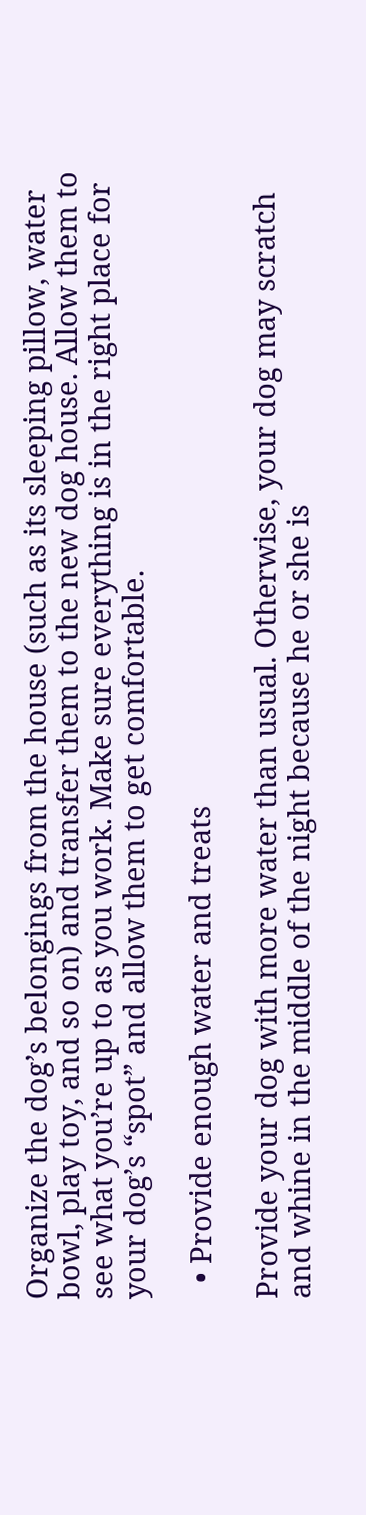Organize the dog’s belongings from the house (such as its sleeping pillow, water bowl, play toy, and so on) and transfer them to the new dog house. Allow them to see what you’re up to as you work. Make sure everything is in the right place for your dog’s “spot” and allow them to get comfortable.

  • Provide enough water and treats

Provide your dog with more water than usual. Otherwise, your dog may scratch and whine in the middle of the night because he or she is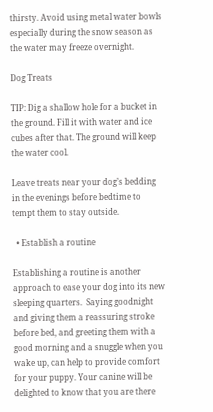thirsty. Avoid using metal water bowls especially during the snow season as the water may freeze overnight.

Dog Treats

TIP: Dig a shallow hole for a bucket in the ground. Fill it with water and ice cubes after that. The ground will keep the water cool.

Leave treats near your dog’s bedding in the evenings before bedtime to tempt them to stay outside.

  • Establish a routine

Establishing a routine is another approach to ease your dog into its new sleeping quarters.  Saying goodnight and giving them a reassuring stroke before bed, and greeting them with a good morning and a snuggle when you wake up, can help to provide comfort for your puppy. Your canine will be delighted to know that you are there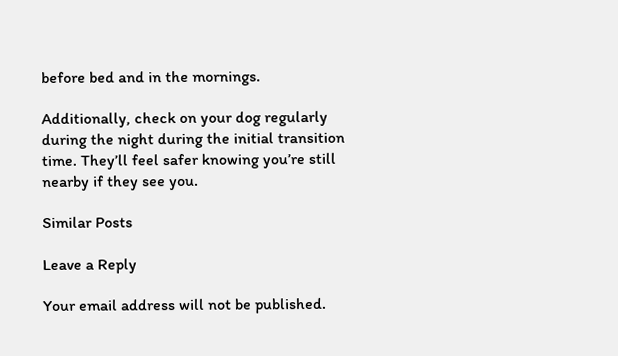before bed and in the mornings.

Additionally, check on your dog regularly during the night during the initial transition time. They’ll feel safer knowing you’re still nearby if they see you.

Similar Posts

Leave a Reply

Your email address will not be published.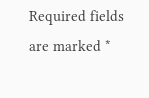Required fields are marked *